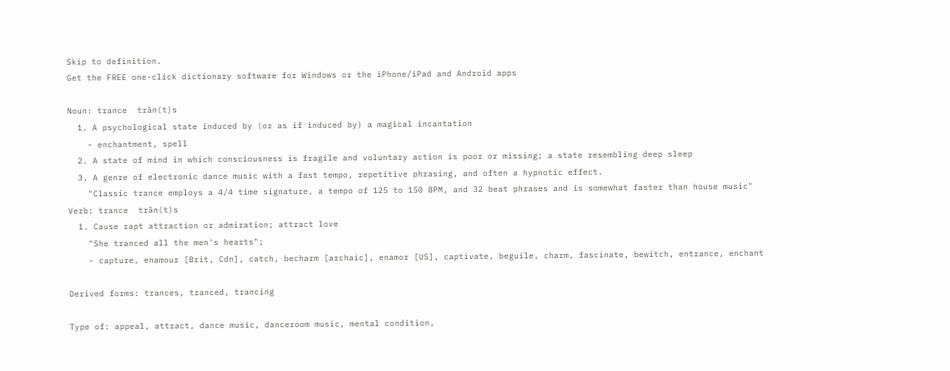Skip to definition.
Get the FREE one-click dictionary software for Windows or the iPhone/iPad and Android apps

Noun: trance  trãn(t)s
  1. A psychological state induced by (or as if induced by) a magical incantation
    - enchantment, spell
  2. A state of mind in which consciousness is fragile and voluntary action is poor or missing; a state resembling deep sleep
  3. A genre of electronic dance music with a fast tempo, repetitive phrasing, and often a hypnotic effect.
    "Classic trance employs a 4/4 time signature, a tempo of 125 to 150 BPM, and 32 beat phrases and is somewhat faster than house music"
Verb: trance  trãn(t)s
  1. Cause rapt attraction or admiration; attract love
    "She tranced all the men's hearts";
    - capture, enamour [Brit, Cdn], catch, becharm [archaic], enamor [US], captivate, beguile, charm, fascinate, bewitch, entrance, enchant

Derived forms: trances, tranced, trancing

Type of: appeal, attract, dance music, danceroom music, mental condition,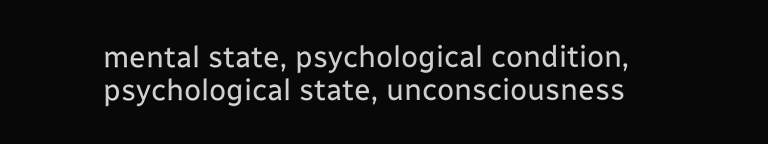mental state, psychological condition, psychological state, unconsciousness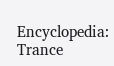Encyclopedia: Trance